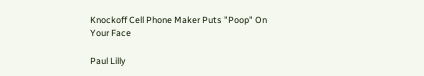Knockoff Cell Phone Maker Puts "Poop" On Your Face

Paul Lilly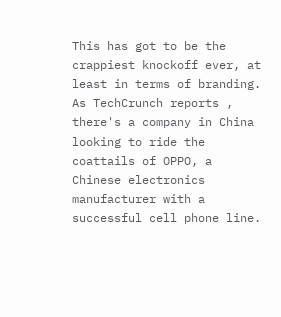This has got to be the crappiest knockoff ever, at least in terms of branding. As TechCrunch reports , there's a company in China looking to ride the coattails of OPPO, a Chinese electronics manufacturer with a successful cell phone line.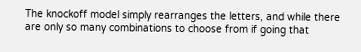The knockoff model simply rearranges the letters, and while there are only so many combinations to choose from if going that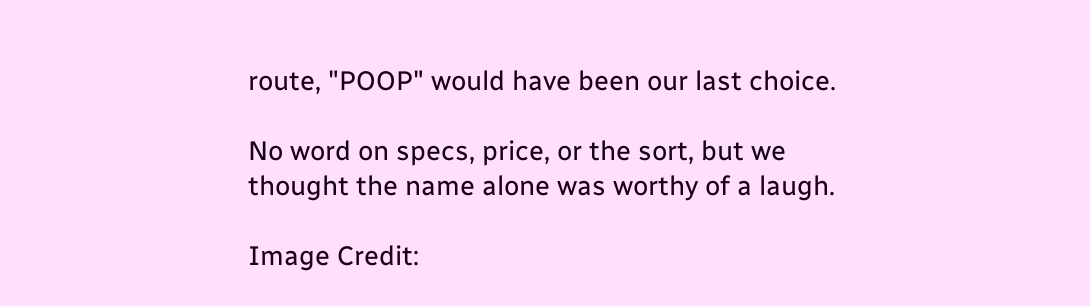route, "POOP" would have been our last choice.

No word on specs, price, or the sort, but we thought the name alone was worthy of a laugh.

Image Credit: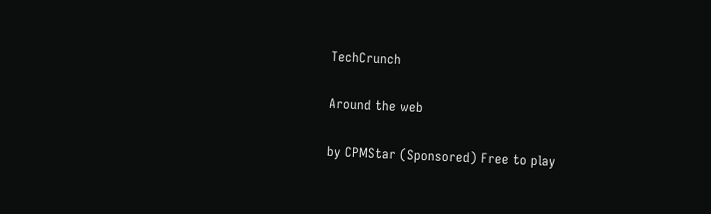TechCrunch

Around the web

by CPMStar (Sponsored) Free to play